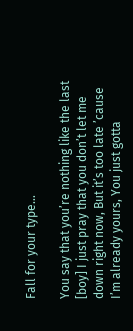Fall for your type…

You say that you’re nothing like the last [boy] I just pray that you don’t let me down right now, But it’s too late ’cause I’m already yours, You just gotta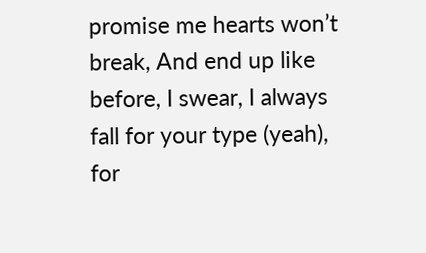promise me hearts won’t break, And end up like before, I swear, I always fall for your type (yeah), for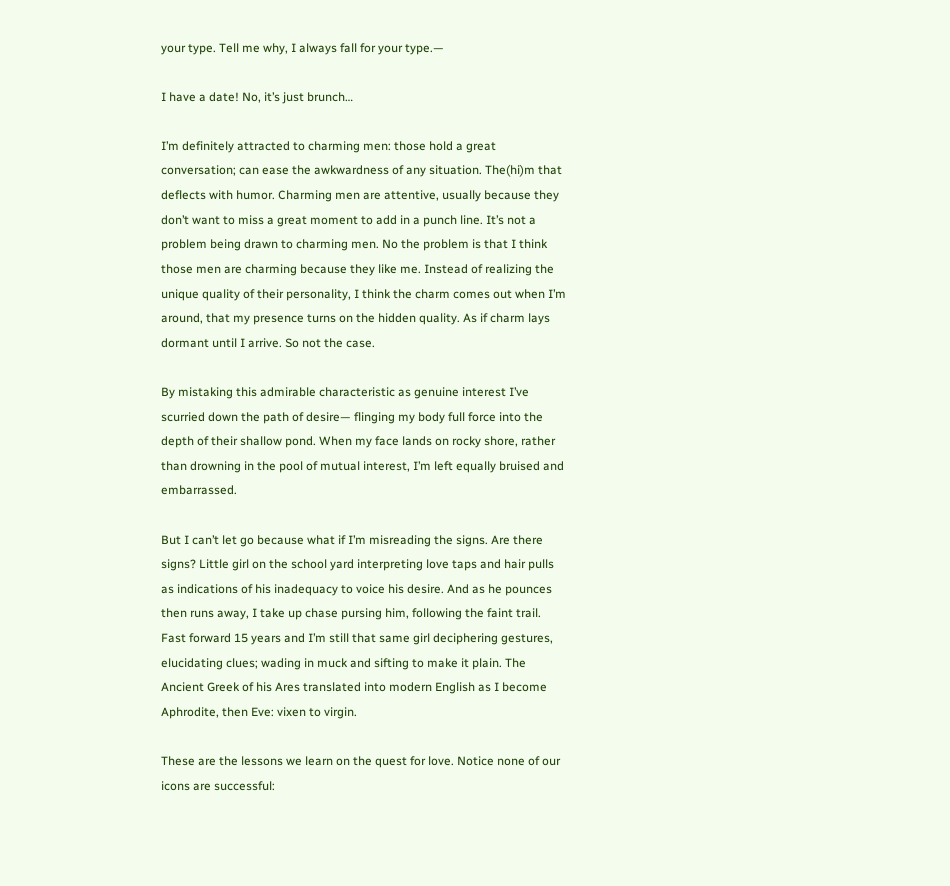your type. Tell me why, I always fall for your type.—

I have a date! No, it’s just brunch…

I’m definitely attracted to charming men: those hold a great conversation; can ease the awkwardness of any situation. The(hi)m that deflects with humor. Charming men are attentive, usually because they don’t want to miss a great moment to add in a punch line. It’s not a problem being drawn to charming men. No the problem is that I think those men are charming because they like me. Instead of realizing the unique quality of their personality, I think the charm comes out when I’m around, that my presence turns on the hidden quality. As if charm lays dormant until I arrive. So not the case.

By mistaking this admirable characteristic as genuine interest I’ve scurried down the path of desire— flinging my body full force into the depth of their shallow pond. When my face lands on rocky shore, rather than drowning in the pool of mutual interest, I’m left equally bruised and embarrassed.

But I can’t let go because what if I’m misreading the signs. Are there signs? Little girl on the school yard interpreting love taps and hair pulls as indications of his inadequacy to voice his desire. And as he pounces then runs away, I take up chase pursing him, following the faint trail. Fast forward 15 years and I’m still that same girl deciphering gestures, elucidating clues; wading in muck and sifting to make it plain. The Ancient Greek of his Ares translated into modern English as I become Aphrodite, then Eve: vixen to virgin.

These are the lessons we learn on the quest for love. Notice none of our icons are successful: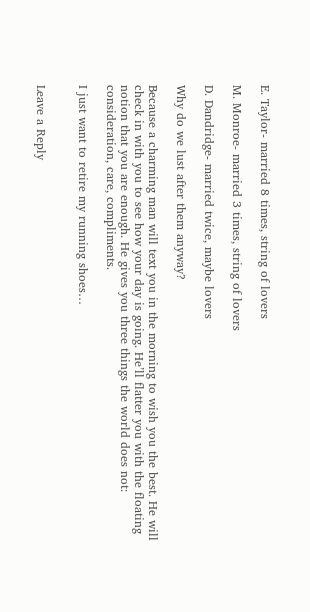E. Taylor- married 8 times, string of lovers

M. Monroe- married 3 times, string of lovers

D. Dandridge- married twice, maybe lovers

Why do we lust after them anyway?

Because a charming man will text you in the morning to wish you the best. He will check in with you to see how your day is going. He’ll flatter you with the floating notion that you are enough. He gives you three things the world does not: consideration, care, compliments.

I just want to retire my running shoes…


Leave a Reply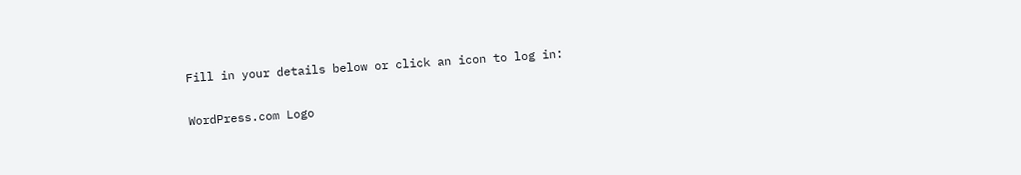Fill in your details below or click an icon to log in:

WordPress.com Logo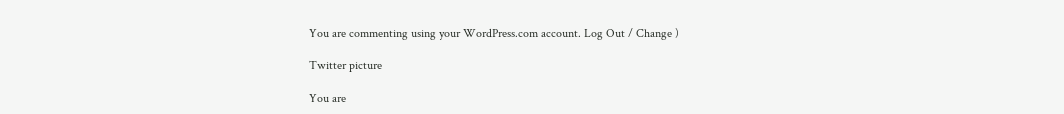You are commenting using your WordPress.com account. Log Out / Change )

Twitter picture

You are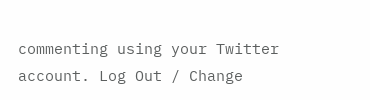commenting using your Twitter account. Log Out / Change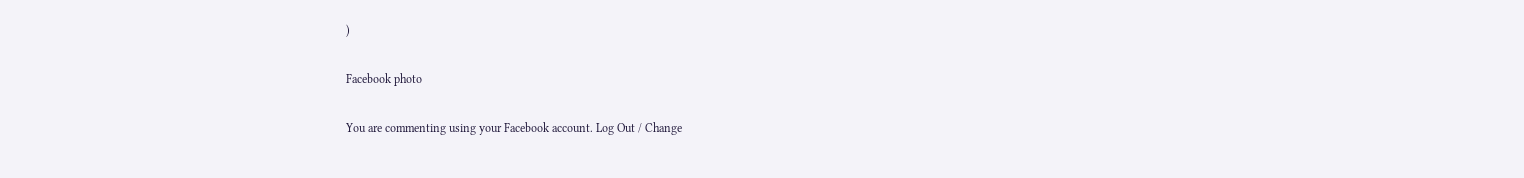)

Facebook photo

You are commenting using your Facebook account. Log Out / Change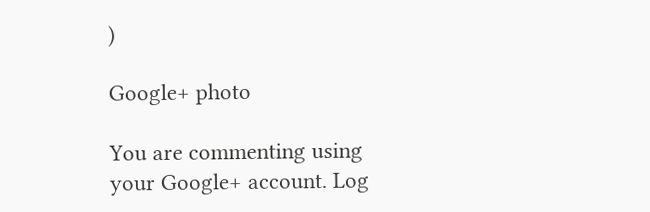)

Google+ photo

You are commenting using your Google+ account. Log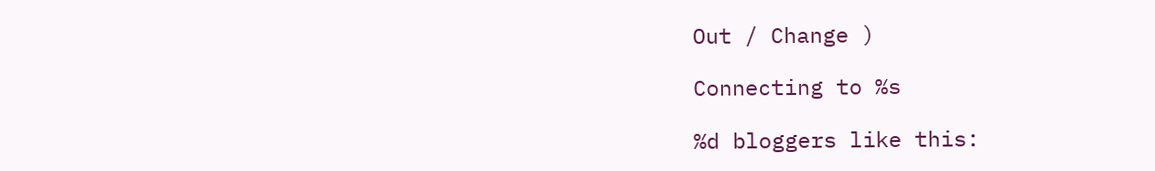Out / Change )

Connecting to %s

%d bloggers like this: